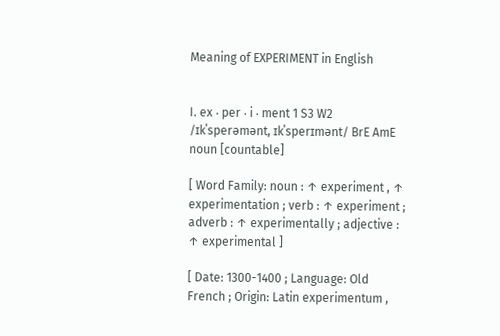Meaning of EXPERIMENT in English


I. ex ‧ per ‧ i ‧ ment 1 S3 W2 /ɪkˈsperəmənt, ɪkˈsperɪmənt/ BrE AmE noun [countable]

[ Word Family: noun : ↑ experiment , ↑ experimentation ; verb : ↑ experiment ; adverb : ↑ experimentally ; adjective : ↑ experimental ]

[ Date: 1300-1400 ; Language: Old French ; Origin: Latin experimentum ,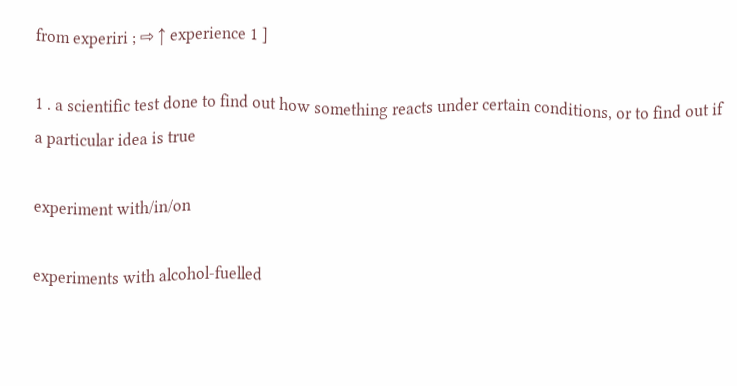from experiri ; ⇨ ↑ experience 1 ]

1 . a scientific test done to find out how something reacts under certain conditions, or to find out if a particular idea is true

experiment with/in/on

experiments with alcohol-fuelled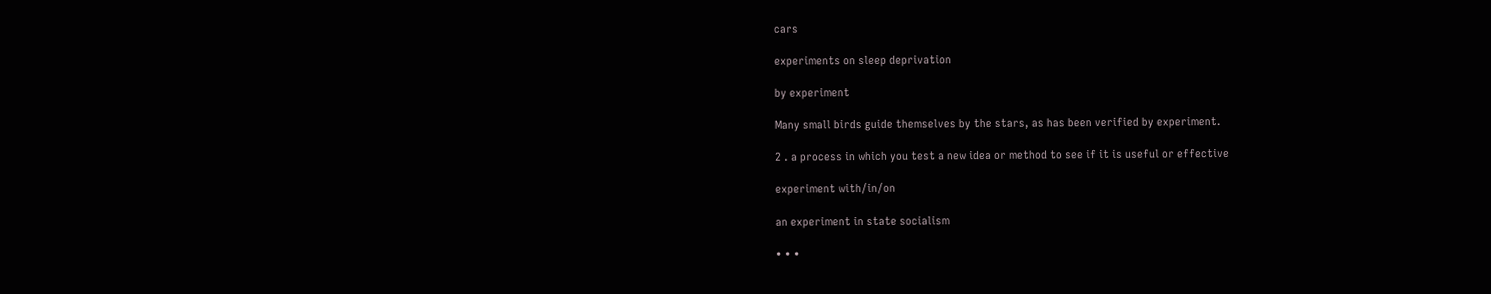cars

experiments on sleep deprivation

by experiment

Many small birds guide themselves by the stars, as has been verified by experiment.

2 . a process in which you test a new idea or method to see if it is useful or effective

experiment with/in/on

an experiment in state socialism

• • •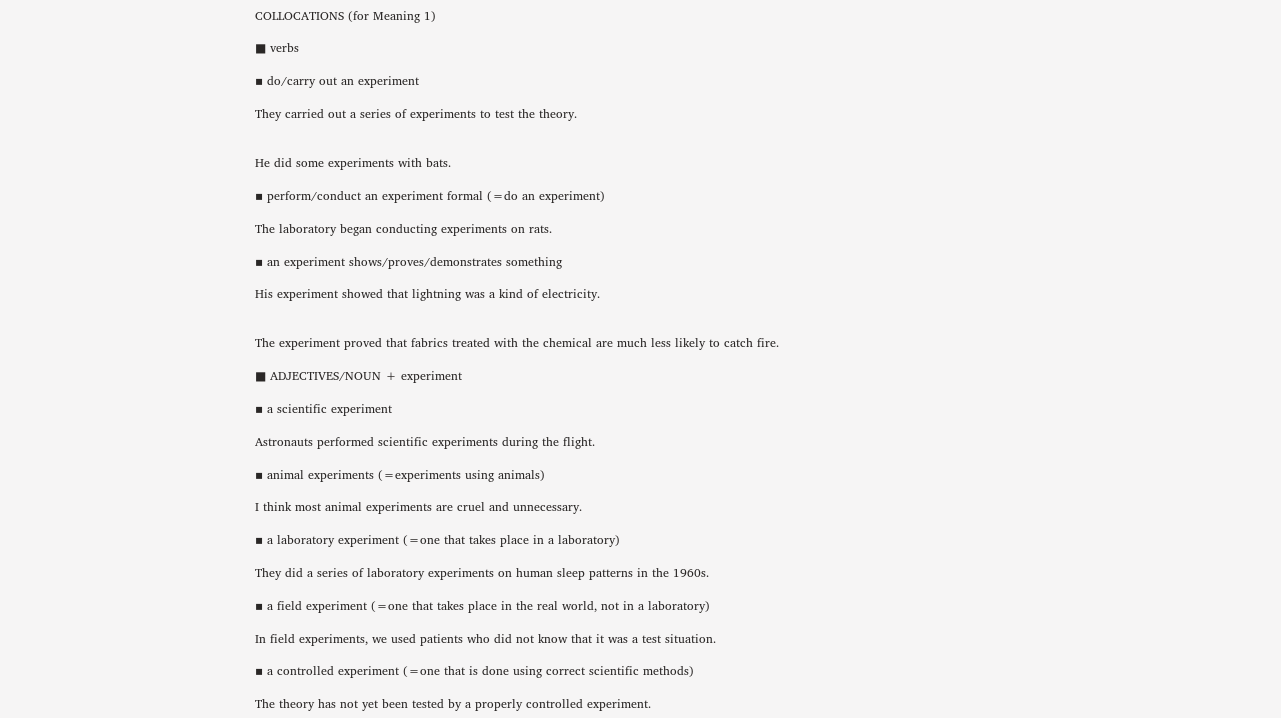COLLOCATIONS (for Meaning 1)

■ verbs

▪ do/carry out an experiment

They carried out a series of experiments to test the theory.


He did some experiments with bats.

▪ perform/conduct an experiment formal (=do an experiment)

The laboratory began conducting experiments on rats.

▪ an experiment shows/proves/demonstrates something

His experiment showed that lightning was a kind of electricity.


The experiment proved that fabrics treated with the chemical are much less likely to catch fire.

■ ADJECTIVES/NOUN + experiment

▪ a scientific experiment

Astronauts performed scientific experiments during the flight.

▪ animal experiments (=experiments using animals)

I think most animal experiments are cruel and unnecessary.

▪ a laboratory experiment (=one that takes place in a laboratory)

They did a series of laboratory experiments on human sleep patterns in the 1960s.

▪ a field experiment (=one that takes place in the real world, not in a laboratory)

In field experiments, we used patients who did not know that it was a test situation.

▪ a controlled experiment (=one that is done using correct scientific methods)

The theory has not yet been tested by a properly controlled experiment.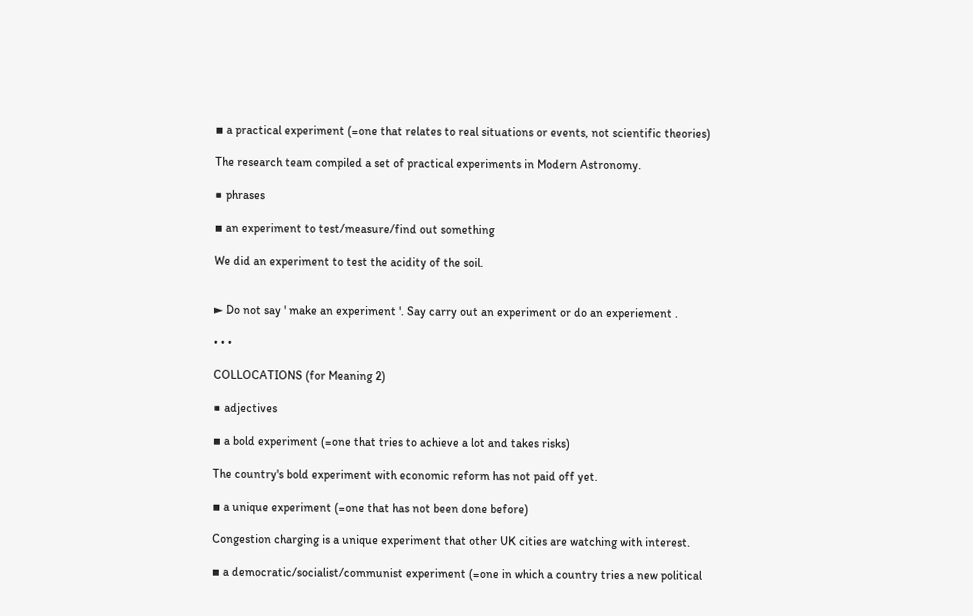▪ a practical experiment (=one that relates to real situations or events, not scientific theories)

The research team compiled a set of practical experiments in Modern Astronomy.

■ phrases

▪ an experiment to test/measure/find out something

We did an experiment to test the acidity of the soil.


► Do not say ' make an experiment '. Say carry out an experiment or do an experiement .

• • •

COLLOCATIONS (for Meaning 2)

■ adjectives

▪ a bold experiment (=one that tries to achieve a lot and takes risks)

The country's bold experiment with economic reform has not paid off yet.

▪ a unique experiment (=one that has not been done before)

Congestion charging is a unique experiment that other UK cities are watching with interest.

▪ a democratic/socialist/communist experiment (=one in which a country tries a new political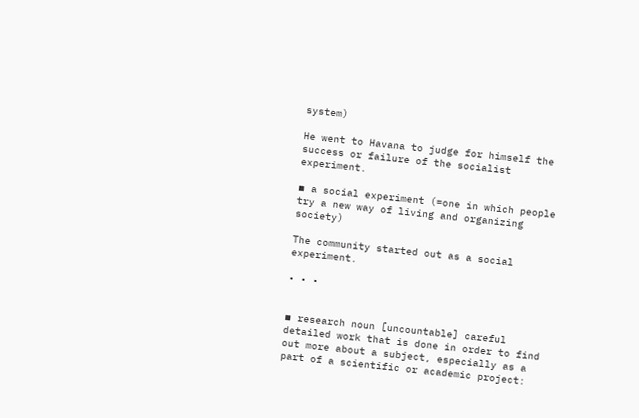system)

He went to Havana to judge for himself the success or failure of the socialist experiment.

▪ a social experiment (=one in which people try a new way of living and organizing society)

The community started out as a social experiment.

• • •


▪ research noun [uncountable] careful detailed work that is done in order to find out more about a subject, especially as a part of a scientific or academic project: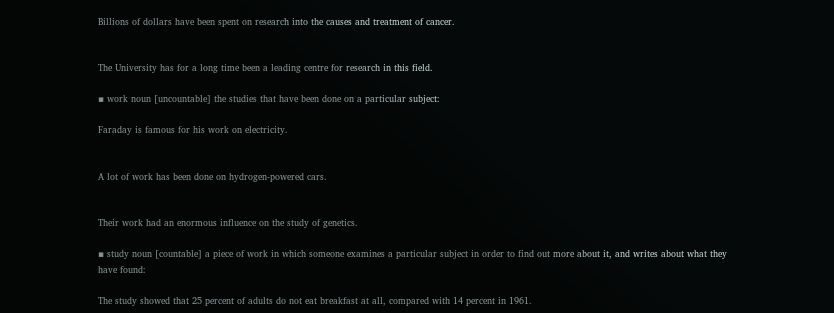Billions of dollars have been spent on research into the causes and treatment of cancer.


The University has for a long time been a leading centre for research in this field.

▪ work noun [uncountable] the studies that have been done on a particular subject:

Faraday is famous for his work on electricity.


A lot of work has been done on hydrogen-powered cars.


Their work had an enormous influence on the study of genetics.

▪ study noun [countable] a piece of work in which someone examines a particular subject in order to find out more about it, and writes about what they have found:

The study showed that 25 percent of adults do not eat breakfast at all, compared with 14 percent in 1961.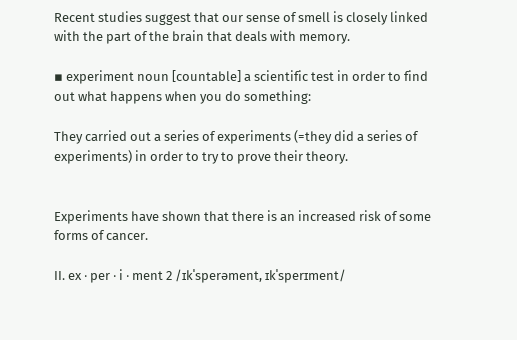Recent studies suggest that our sense of smell is closely linked with the part of the brain that deals with memory.

▪ experiment noun [countable] a scientific test in order to find out what happens when you do something:

They carried out a series of experiments (=they did a series of experiments) in order to try to prove their theory.


Experiments have shown that there is an increased risk of some forms of cancer.

II. ex ‧ per ‧ i ‧ ment 2 /ɪkˈsperəment, ɪkˈsperɪment/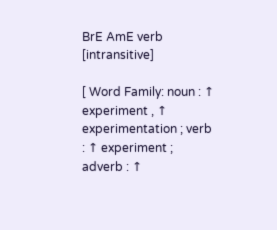BrE AmE verb [intransitive]

[ Word Family: noun : ↑ experiment , ↑ experimentation ; verb : ↑ experiment ; adverb : ↑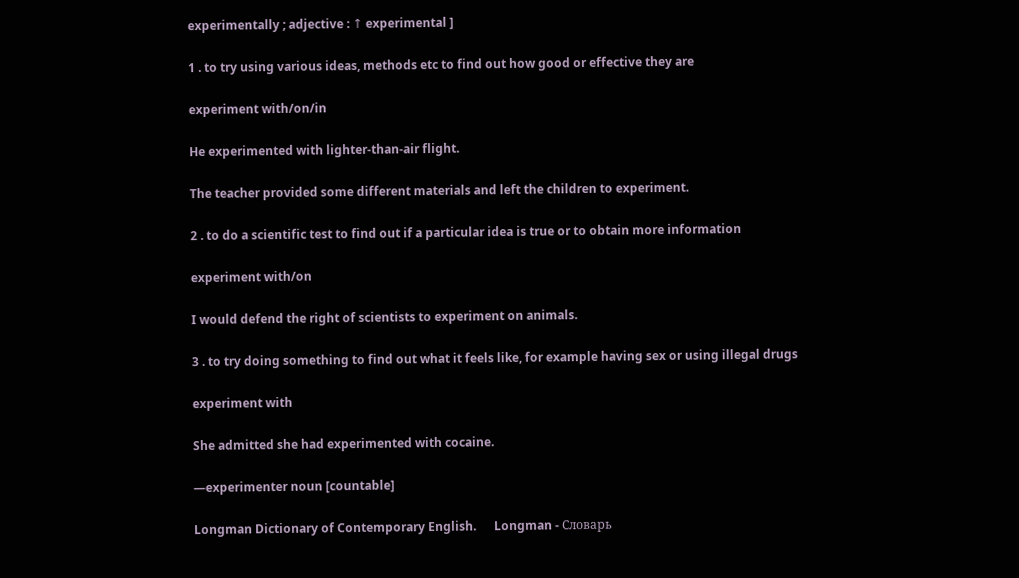experimentally ; adjective : ↑ experimental ]

1 . to try using various ideas, methods etc to find out how good or effective they are

experiment with/on/in

He experimented with lighter-than-air flight.

The teacher provided some different materials and left the children to experiment.

2 . to do a scientific test to find out if a particular idea is true or to obtain more information

experiment with/on

I would defend the right of scientists to experiment on animals.

3 . to try doing something to find out what it feels like, for example having sex or using illegal drugs

experiment with

She admitted she had experimented with cocaine.

—experimenter noun [countable]

Longman Dictionary of Contemporary English.      Longman - Словарь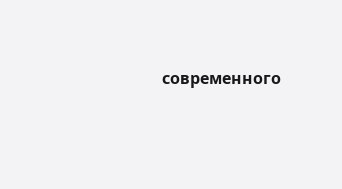современного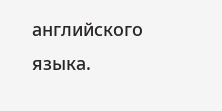английского языка.